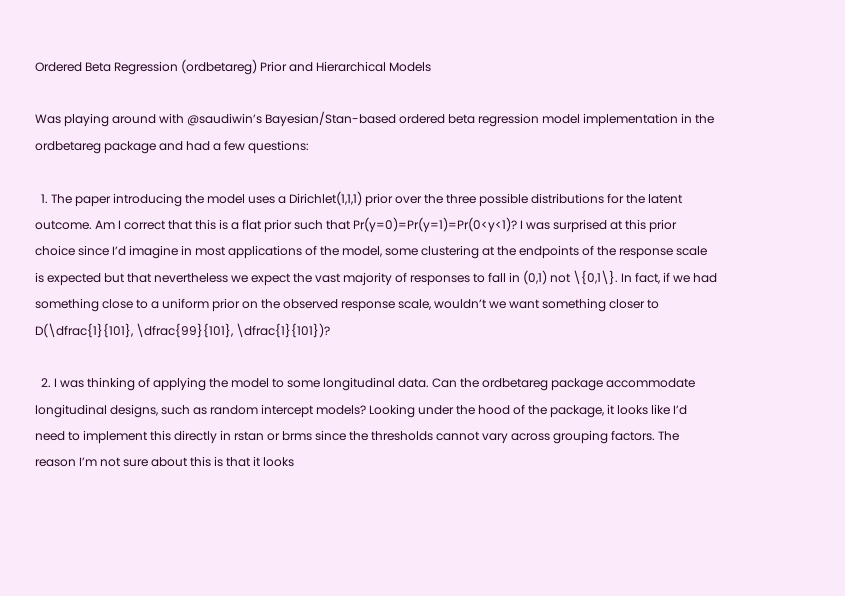Ordered Beta Regression (ordbetareg) Prior and Hierarchical Models

Was playing around with @saudiwin’s Bayesian/Stan-based ordered beta regression model implementation in the ordbetareg package and had a few questions:

  1. The paper introducing the model uses a Dirichlet(1,1,1) prior over the three possible distributions for the latent outcome. Am I correct that this is a flat prior such that Pr(y=0)=Pr(y=1)=Pr(0<y<1)? I was surprised at this prior choice since I’d imagine in most applications of the model, some clustering at the endpoints of the response scale is expected but that nevertheless we expect the vast majority of responses to fall in (0,1) not \{0,1\}. In fact, if we had something close to a uniform prior on the observed response scale, wouldn’t we want something closer to D(\dfrac{1}{101}, \dfrac{99}{101}, \dfrac{1}{101})?

  2. I was thinking of applying the model to some longitudinal data. Can the ordbetareg package accommodate longitudinal designs, such as random intercept models? Looking under the hood of the package, it looks like I’d need to implement this directly in rstan or brms since the thresholds cannot vary across grouping factors. The reason I’m not sure about this is that it looks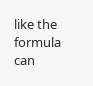like the formula can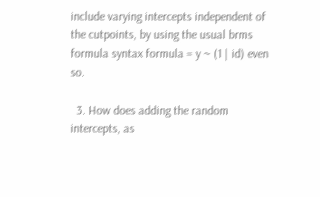include varying intercepts independent of the cutpoints, by using the usual brms formula syntax formula = y ~ (1 | id) even so.

  3. How does adding the random intercepts, as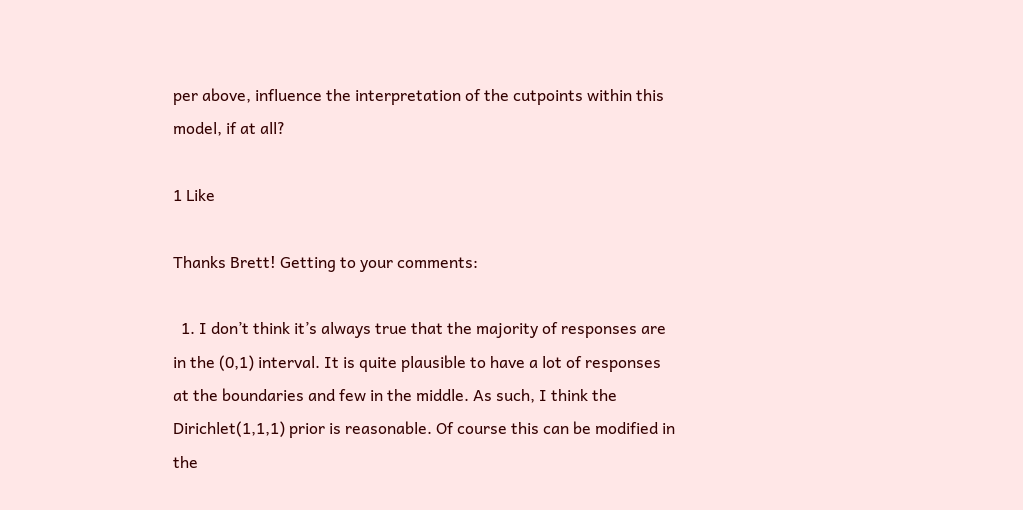per above, influence the interpretation of the cutpoints within this model, if at all?

1 Like

Thanks Brett! Getting to your comments:

  1. I don’t think it’s always true that the majority of responses are in the (0,1) interval. It is quite plausible to have a lot of responses at the boundaries and few in the middle. As such, I think the Dirichlet(1,1,1) prior is reasonable. Of course this can be modified in the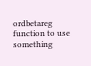ordbetareg function to use something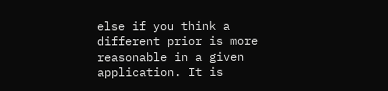else if you think a different prior is more reasonable in a given application. It is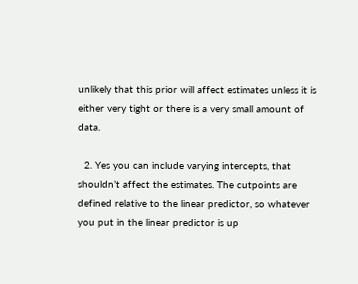unlikely that this prior will affect estimates unless it is either very tight or there is a very small amount of data.

  2. Yes you can include varying intercepts, that shouldn’t affect the estimates. The cutpoints are defined relative to the linear predictor, so whatever you put in the linear predictor is up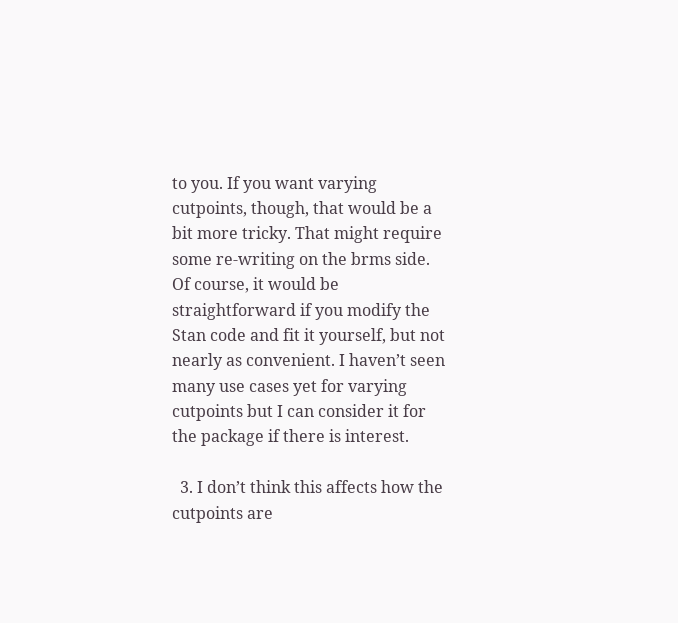to you. If you want varying cutpoints, though, that would be a bit more tricky. That might require some re-writing on the brms side. Of course, it would be straightforward if you modify the Stan code and fit it yourself, but not nearly as convenient. I haven’t seen many use cases yet for varying cutpoints but I can consider it for the package if there is interest.

  3. I don’t think this affects how the cutpoints are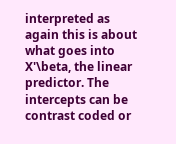interpreted as again this is about what goes into X'\beta, the linear predictor. The intercepts can be contrast coded or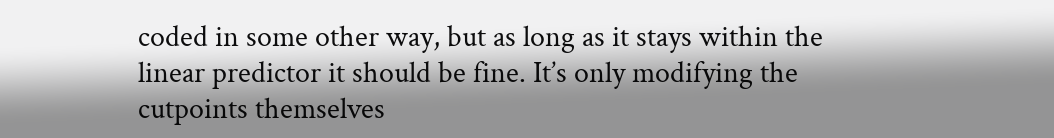coded in some other way, but as long as it stays within the linear predictor it should be fine. It’s only modifying the cutpoints themselves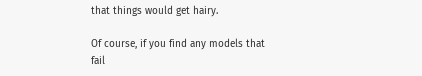that things would get hairy.

Of course, if you find any models that fail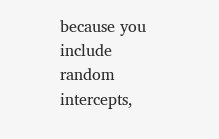because you include random intercepts,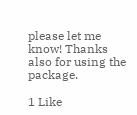please let me know! Thanks also for using the package.

1 Like